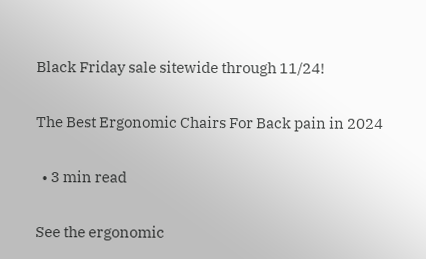Black Friday sale sitewide through 11/24!

The Best Ergonomic Chairs For Back pain in 2024

  • 3 min read

See the ergonomic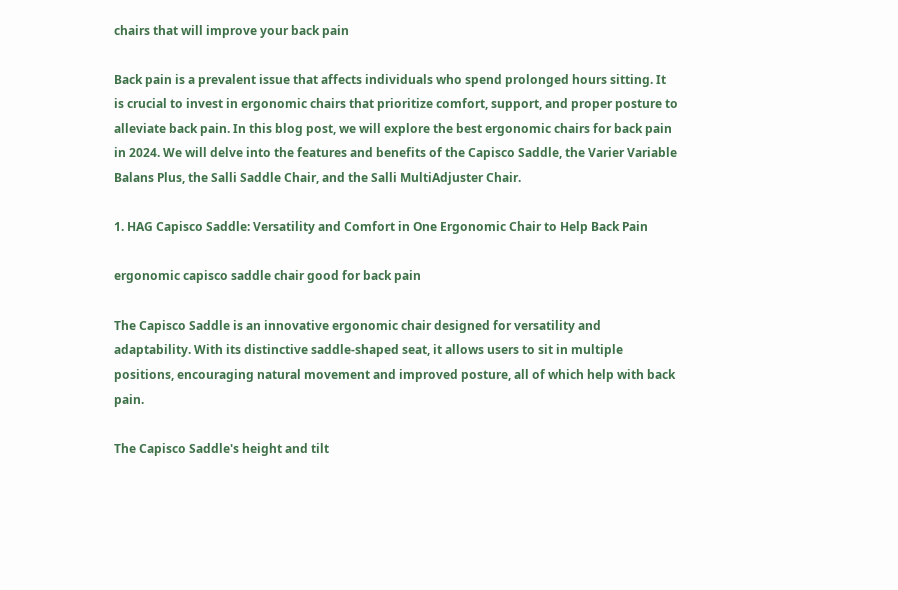chairs that will improve your back pain

Back pain is a prevalent issue that affects individuals who spend prolonged hours sitting. It is crucial to invest in ergonomic chairs that prioritize comfort, support, and proper posture to alleviate back pain. In this blog post, we will explore the best ergonomic chairs for back pain in 2024. We will delve into the features and benefits of the Capisco Saddle, the Varier Variable Balans Plus, the Salli Saddle Chair, and the Salli MultiAdjuster Chair.

1. HAG Capisco Saddle: Versatility and Comfort in One Ergonomic Chair to Help Back Pain

ergonomic capisco saddle chair good for back pain

The Capisco Saddle is an innovative ergonomic chair designed for versatility and adaptability. With its distinctive saddle-shaped seat, it allows users to sit in multiple positions, encouraging natural movement and improved posture, all of which help with back pain.

The Capisco Saddle's height and tilt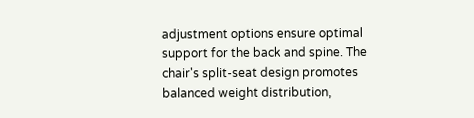adjustment options ensure optimal support for the back and spine. The chair's split-seat design promotes balanced weight distribution,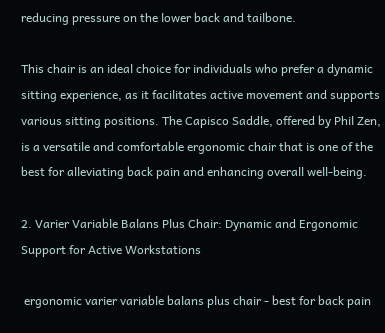reducing pressure on the lower back and tailbone.

This chair is an ideal choice for individuals who prefer a dynamic sitting experience, as it facilitates active movement and supports various sitting positions. The Capisco Saddle, offered by Phil Zen, is a versatile and comfortable ergonomic chair that is one of the best for alleviating back pain and enhancing overall well-being.

2. Varier Variable Balans Plus Chair: Dynamic and Ergonomic Support for Active Workstations

 ergonomic varier variable balans plus chair - best for back pain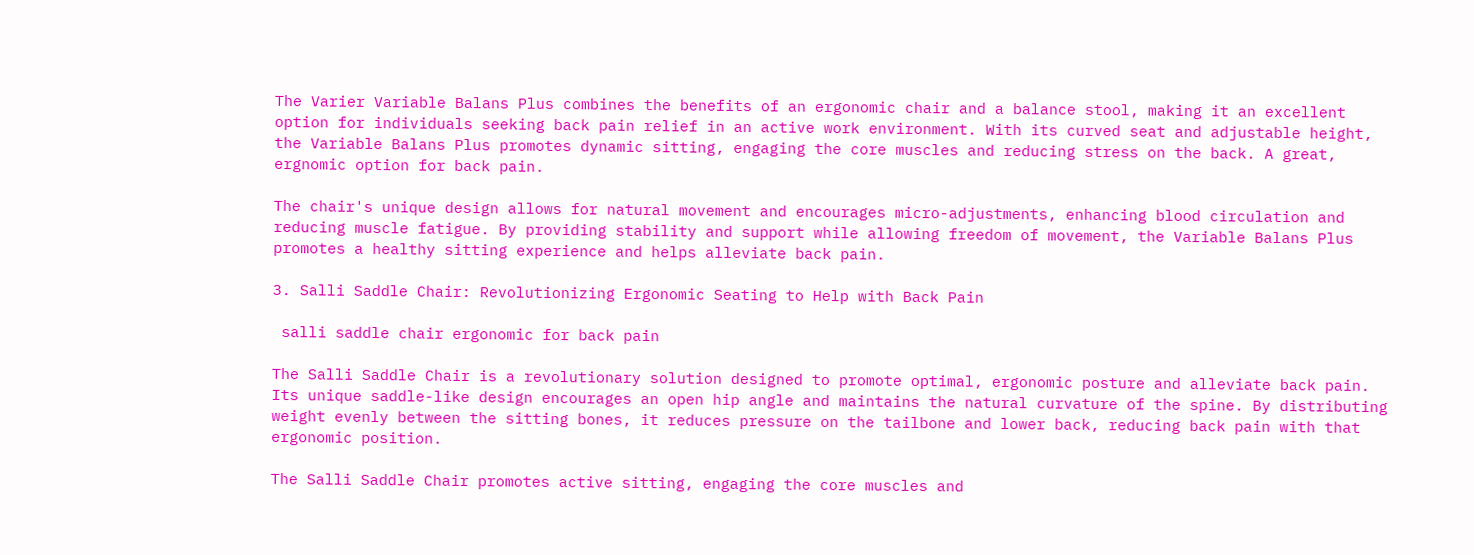The Varier Variable Balans Plus combines the benefits of an ergonomic chair and a balance stool, making it an excellent option for individuals seeking back pain relief in an active work environment. With its curved seat and adjustable height, the Variable Balans Plus promotes dynamic sitting, engaging the core muscles and reducing stress on the back. A great, ergnomic option for back pain.

The chair's unique design allows for natural movement and encourages micro-adjustments, enhancing blood circulation and reducing muscle fatigue. By providing stability and support while allowing freedom of movement, the Variable Balans Plus promotes a healthy sitting experience and helps alleviate back pain.

3. Salli Saddle Chair: Revolutionizing Ergonomic Seating to Help with Back Pain

 salli saddle chair ergonomic for back pain

The Salli Saddle Chair is a revolutionary solution designed to promote optimal, ergonomic posture and alleviate back pain. Its unique saddle-like design encourages an open hip angle and maintains the natural curvature of the spine. By distributing weight evenly between the sitting bones, it reduces pressure on the tailbone and lower back, reducing back pain with that ergonomic position.

The Salli Saddle Chair promotes active sitting, engaging the core muscles and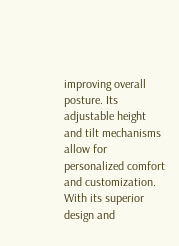improving overall posture. Its adjustable height and tilt mechanisms allow for personalized comfort and customization. With its superior design and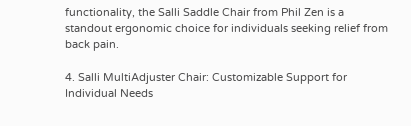functionality, the Salli Saddle Chair from Phil Zen is a standout ergonomic choice for individuals seeking relief from back pain.

4. Salli MultiAdjuster Chair: Customizable Support for Individual Needs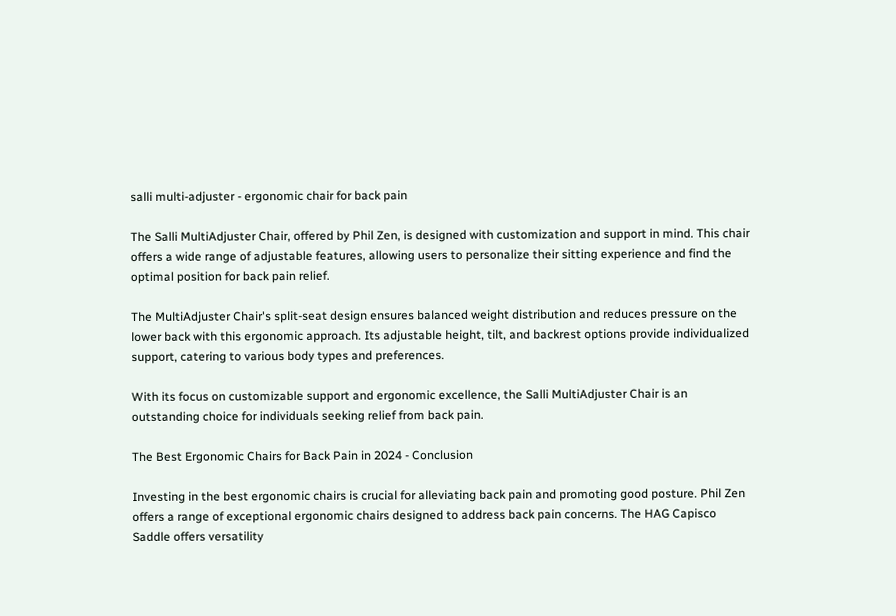salli multi-adjuster - ergonomic chair for back pain

The Salli MultiAdjuster Chair, offered by Phil Zen, is designed with customization and support in mind. This chair offers a wide range of adjustable features, allowing users to personalize their sitting experience and find the optimal position for back pain relief.

The MultiAdjuster Chair's split-seat design ensures balanced weight distribution and reduces pressure on the lower back with this ergonomic approach. Its adjustable height, tilt, and backrest options provide individualized support, catering to various body types and preferences.

With its focus on customizable support and ergonomic excellence, the Salli MultiAdjuster Chair is an outstanding choice for individuals seeking relief from back pain.

The Best Ergonomic Chairs for Back Pain in 2024 - Conclusion

Investing in the best ergonomic chairs is crucial for alleviating back pain and promoting good posture. Phil Zen offers a range of exceptional ergonomic chairs designed to address back pain concerns. The HAG Capisco Saddle offers versatility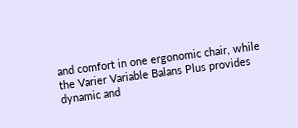and comfort in one ergonomic chair, while the Varier Variable Balans Plus provides dynamic and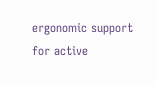ergonomic support for active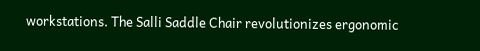workstations. The Salli Saddle Chair revolutionizes ergonomic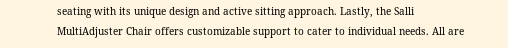seating with its unique design and active sitting approach. Lastly, the Salli MultiAdjuster Chair offers customizable support to cater to individual needs. All are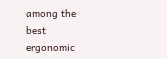among the best ergonomic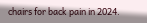chairs for back pain in 2024.